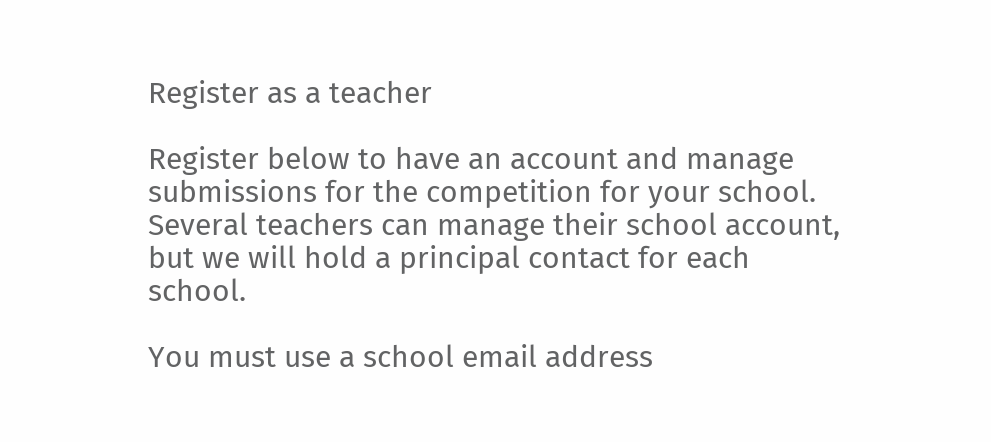Register as a teacher

Register below to have an account and manage submissions for the competition for your school. Several teachers can manage their school account, but we will hold a principal contact for each school.

You must use a school email address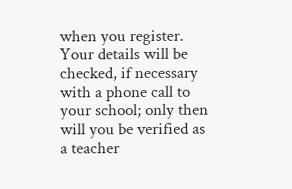when you register. Your details will be checked, if necessary with a phone call to your school; only then will you be verified as a teacher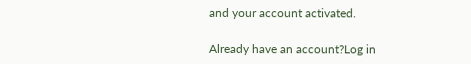and your account activated.

Already have an account?Log in